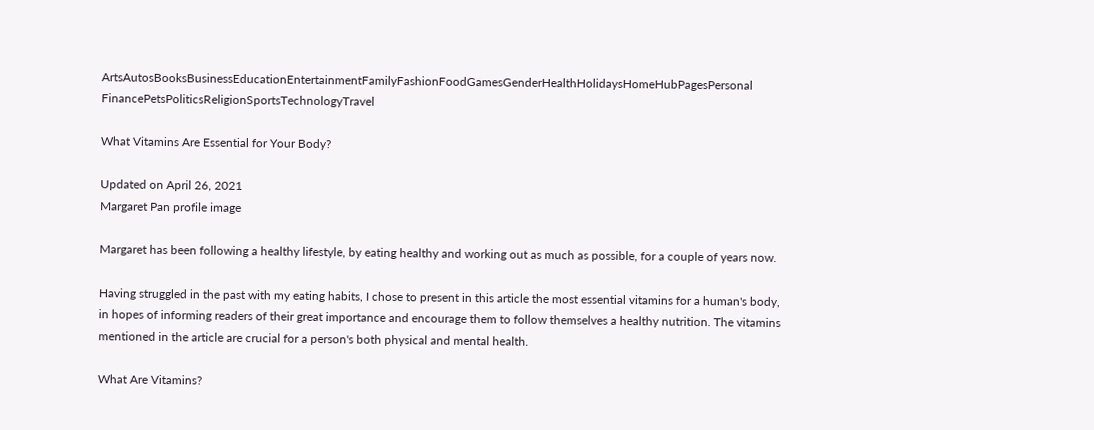ArtsAutosBooksBusinessEducationEntertainmentFamilyFashionFoodGamesGenderHealthHolidaysHomeHubPagesPersonal FinancePetsPoliticsReligionSportsTechnologyTravel

What Vitamins Are Essential for Your Body?

Updated on April 26, 2021
Margaret Pan profile image

Margaret has been following a healthy lifestyle, by eating healthy and working out as much as possible, for a couple of years now.

Having struggled in the past with my eating habits, I chose to present in this article the most essential vitamins for a human's body, in hopes of informing readers of their great importance and encourage them to follow themselves a healthy nutrition. The vitamins mentioned in the article are crucial for a person's both physical and mental health.

What Are Vitamins?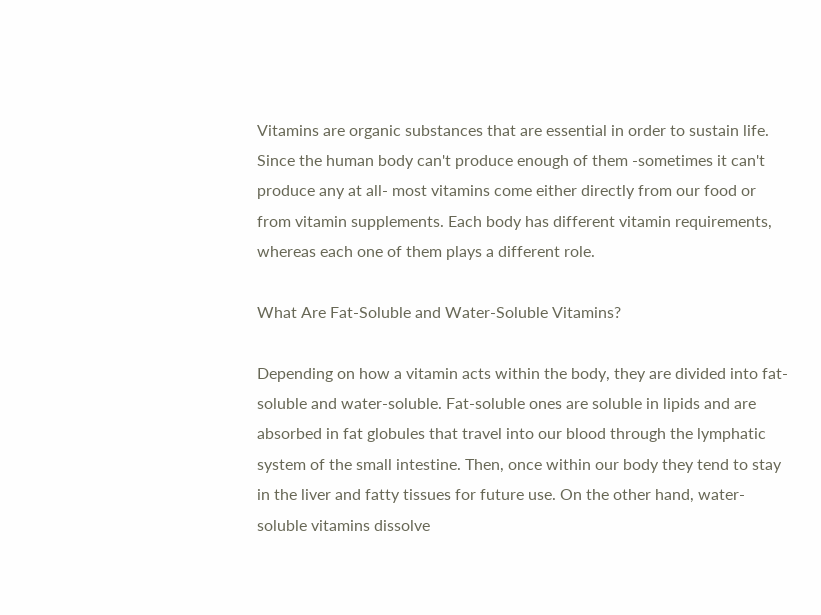Vitamins are organic substances that are essential in order to sustain life. Since the human body can't produce enough of them -sometimes it can't produce any at all- most vitamins come either directly from our food or from vitamin supplements. Each body has different vitamin requirements, whereas each one of them plays a different role.

What Are Fat-Soluble and Water-Soluble Vitamins?

Depending on how a vitamin acts within the body, they are divided into fat-soluble and water-soluble. Fat-soluble ones are soluble in lipids and are absorbed in fat globules that travel into our blood through the lymphatic system of the small intestine. Then, once within our body they tend to stay in the liver and fatty tissues for future use. On the other hand, water-soluble vitamins dissolve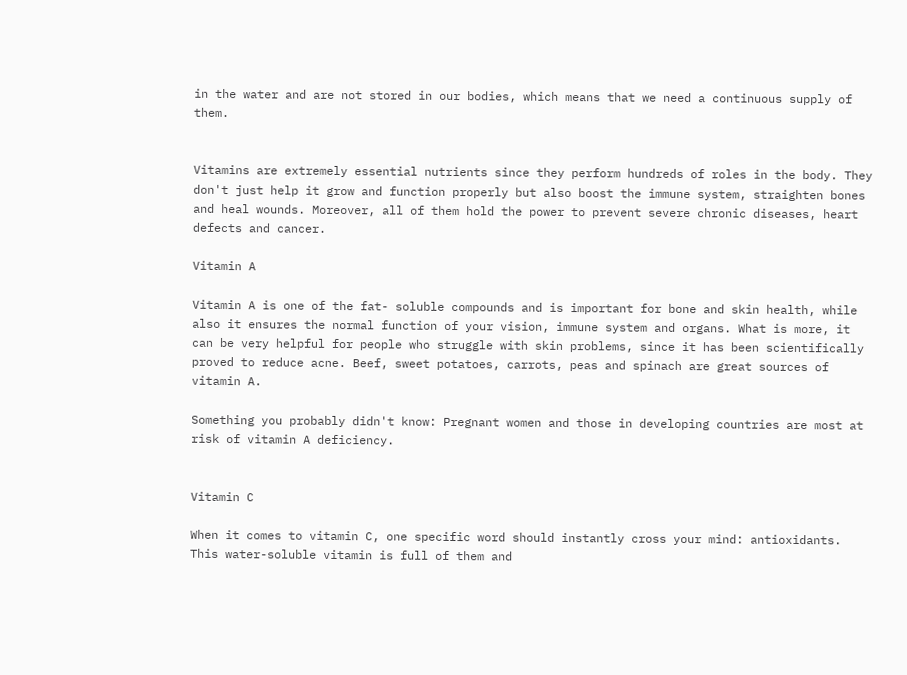in the water and are not stored in our bodies, which means that we need a continuous supply of them.


Vitamins are extremely essential nutrients since they perform hundreds of roles in the body. They don't just help it grow and function properly but also boost the immune system, straighten bones and heal wounds. Moreover, all of them hold the power to prevent severe chronic diseases, heart defects and cancer.

Vitamin A

Vitamin A is one of the fat- soluble compounds and is important for bone and skin health, while also it ensures the normal function of your vision, immune system and organs. What is more, it can be very helpful for people who struggle with skin problems, since it has been scientifically proved to reduce acne. Beef, sweet potatoes, carrots, peas and spinach are great sources of vitamin A.

Something you probably didn't know: Pregnant women and those in developing countries are most at risk of vitamin A deficiency.


Vitamin C

When it comes to vitamin C, one specific word should instantly cross your mind: antioxidants. This water-soluble vitamin is full of them and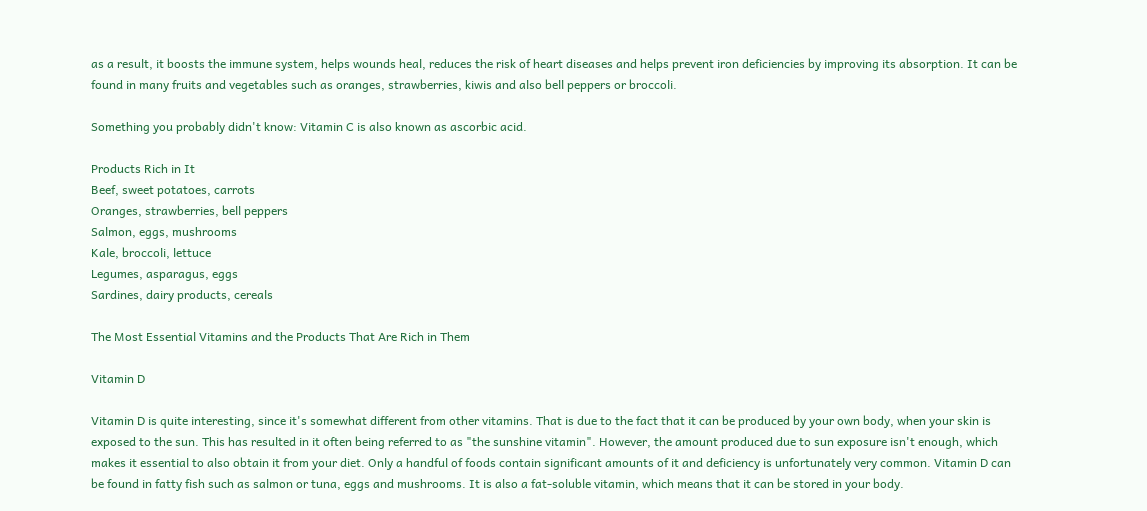as a result, it boosts the immune system, helps wounds heal, reduces the risk of heart diseases and helps prevent iron deficiencies by improving its absorption. It can be found in many fruits and vegetables such as oranges, strawberries, kiwis and also bell peppers or broccoli.

Something you probably didn't know: Vitamin C is also known as ascorbic acid.

Products Rich in It
Beef, sweet potatoes, carrots
Oranges, strawberries, bell peppers
Salmon, eggs, mushrooms
Kale, broccoli, lettuce
Legumes, asparagus, eggs
Sardines, dairy products, cereals

The Most Essential Vitamins and the Products That Are Rich in Them

Vitamin D

Vitamin D is quite interesting, since it's somewhat different from other vitamins. That is due to the fact that it can be produced by your own body, when your skin is exposed to the sun. This has resulted in it often being referred to as "the sunshine vitamin". However, the amount produced due to sun exposure isn't enough, which makes it essential to also obtain it from your diet. Only a handful of foods contain significant amounts of it and deficiency is unfortunately very common. Vitamin D can be found in fatty fish such as salmon or tuna, eggs and mushrooms. It is also a fat-soluble vitamin, which means that it can be stored in your body.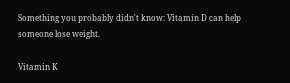Something you probably didn't know: Vitamin D can help someone lose weight.

Vitamin K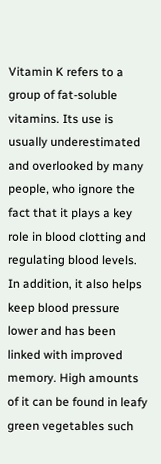Vitamin K refers to a group of fat-soluble vitamins. Its use is usually underestimated and overlooked by many people, who ignore the fact that it plays a key role in blood clotting and regulating blood levels. In addition, it also helps keep blood pressure lower and has been linked with improved memory. High amounts of it can be found in leafy green vegetables such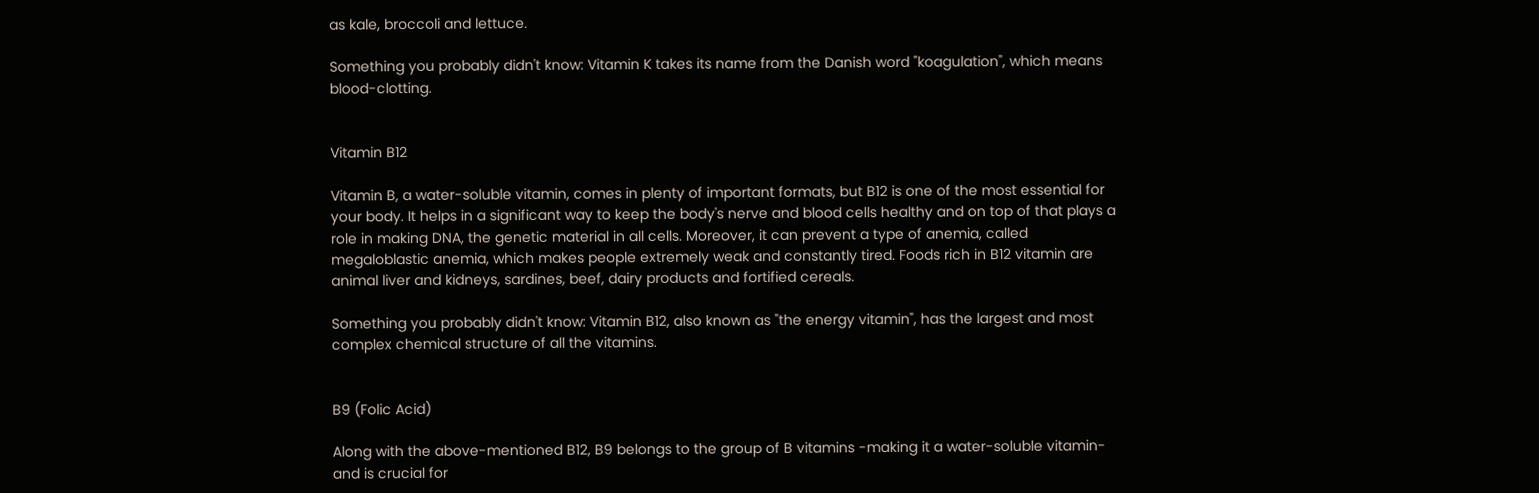as kale, broccoli and lettuce.

Something you probably didn't know: Vitamin K takes its name from the Danish word "koagulation", which means blood-clotting.


Vitamin B12

Vitamin B, a water-soluble vitamin, comes in plenty of important formats, but B12 is one of the most essential for your body. It helps in a significant way to keep the body's nerve and blood cells healthy and on top of that plays a role in making DNA, the genetic material in all cells. Moreover, it can prevent a type of anemia, called megaloblastic anemia, which makes people extremely weak and constantly tired. Foods rich in B12 vitamin are animal liver and kidneys, sardines, beef, dairy products and fortified cereals.

Something you probably didn't know: Vitamin B12, also known as "the energy vitamin", has the largest and most complex chemical structure of all the vitamins.


B9 (Folic Acid)

Along with the above-mentioned B12, B9 belongs to the group of B vitamins -making it a water-soluble vitamin- and is crucial for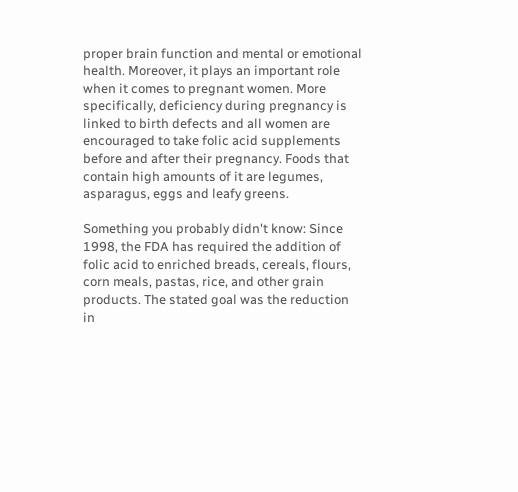proper brain function and mental or emotional health. Moreover, it plays an important role when it comes to pregnant women. More specifically, deficiency during pregnancy is linked to birth defects and all women are encouraged to take folic acid supplements before and after their pregnancy. Foods that contain high amounts of it are legumes, asparagus, eggs and leafy greens.

Something you probably didn't know: Since 1998, the FDA has required the addition of folic acid to enriched breads, cereals, flours, corn meals, pastas, rice, and other grain products. The stated goal was the reduction in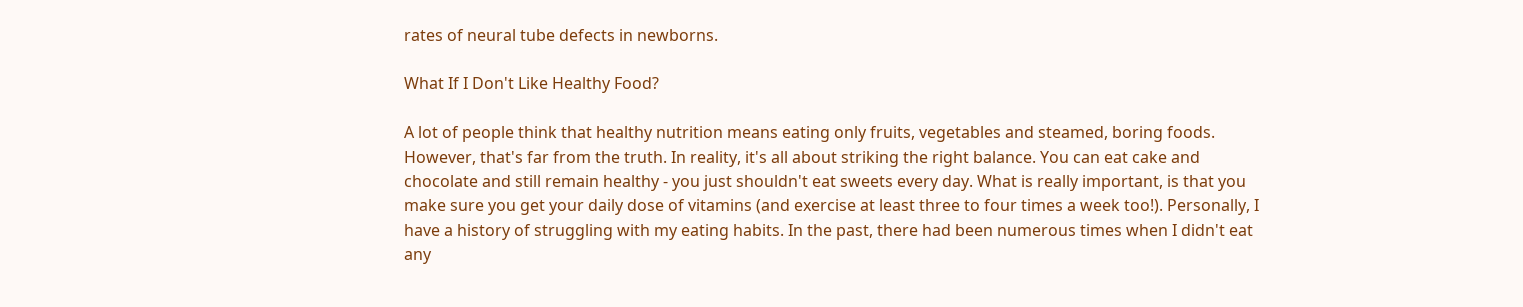rates of neural tube defects in newborns.

What If I Don't Like Healthy Food?

A lot of people think that healthy nutrition means eating only fruits, vegetables and steamed, boring foods. However, that's far from the truth. In reality, it's all about striking the right balance. You can eat cake and chocolate and still remain healthy - you just shouldn't eat sweets every day. What is really important, is that you make sure you get your daily dose of vitamins (and exercise at least three to four times a week too!). Personally, I have a history of struggling with my eating habits. In the past, there had been numerous times when I didn't eat any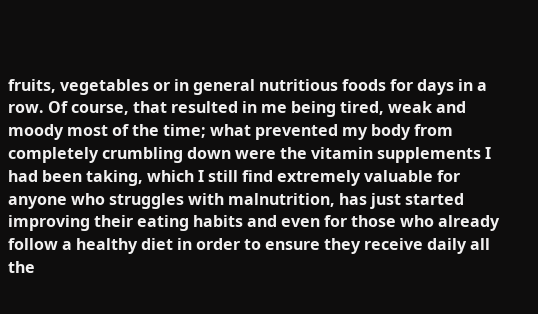fruits, vegetables or in general nutritious foods for days in a row. Of course, that resulted in me being tired, weak and moody most of the time; what prevented my body from completely crumbling down were the vitamin supplements I had been taking, which I still find extremely valuable for anyone who struggles with malnutrition, has just started improving their eating habits and even for those who already follow a healthy diet in order to ensure they receive daily all the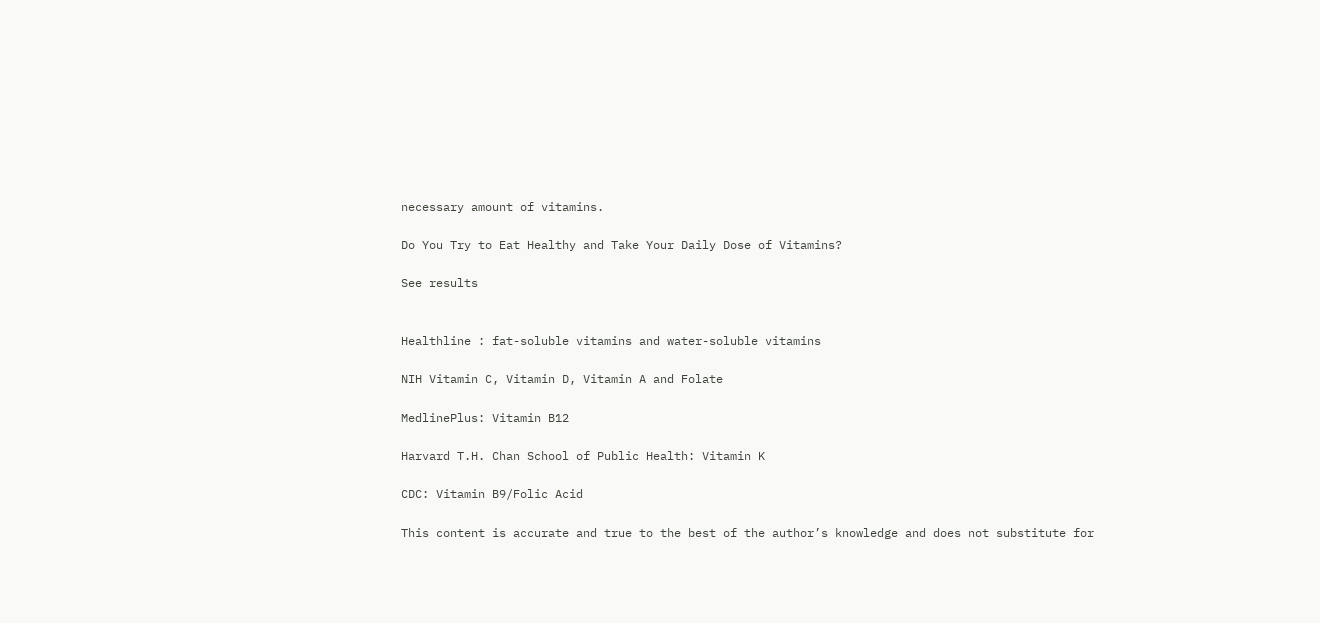necessary amount of vitamins.

Do You Try to Eat Healthy and Take Your Daily Dose of Vitamins?

See results


Healthline : fat-soluble vitamins and water-soluble vitamins

NIH Vitamin C, Vitamin D, Vitamin A and Folate

MedlinePlus: Vitamin B12

Harvard T.H. Chan School of Public Health: Vitamin K

CDC: Vitamin B9/Folic Acid

This content is accurate and true to the best of the author’s knowledge and does not substitute for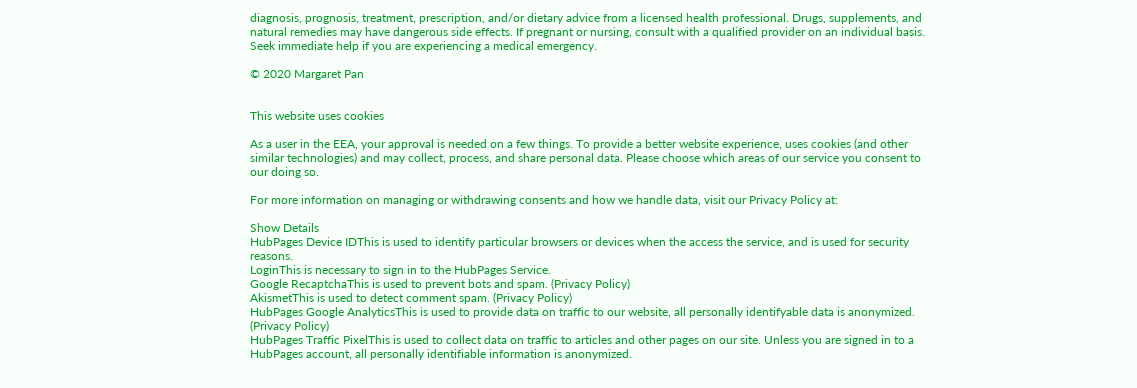diagnosis, prognosis, treatment, prescription, and/or dietary advice from a licensed health professional. Drugs, supplements, and natural remedies may have dangerous side effects. If pregnant or nursing, consult with a qualified provider on an individual basis. Seek immediate help if you are experiencing a medical emergency.

© 2020 Margaret Pan


This website uses cookies

As a user in the EEA, your approval is needed on a few things. To provide a better website experience, uses cookies (and other similar technologies) and may collect, process, and share personal data. Please choose which areas of our service you consent to our doing so.

For more information on managing or withdrawing consents and how we handle data, visit our Privacy Policy at:

Show Details
HubPages Device IDThis is used to identify particular browsers or devices when the access the service, and is used for security reasons.
LoginThis is necessary to sign in to the HubPages Service.
Google RecaptchaThis is used to prevent bots and spam. (Privacy Policy)
AkismetThis is used to detect comment spam. (Privacy Policy)
HubPages Google AnalyticsThis is used to provide data on traffic to our website, all personally identifyable data is anonymized. (Privacy Policy)
HubPages Traffic PixelThis is used to collect data on traffic to articles and other pages on our site. Unless you are signed in to a HubPages account, all personally identifiable information is anonymized.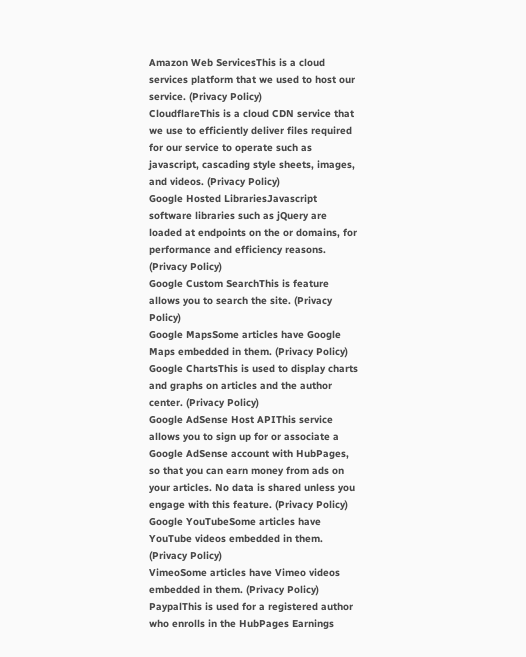Amazon Web ServicesThis is a cloud services platform that we used to host our service. (Privacy Policy)
CloudflareThis is a cloud CDN service that we use to efficiently deliver files required for our service to operate such as javascript, cascading style sheets, images, and videos. (Privacy Policy)
Google Hosted LibrariesJavascript software libraries such as jQuery are loaded at endpoints on the or domains, for performance and efficiency reasons. (Privacy Policy)
Google Custom SearchThis is feature allows you to search the site. (Privacy Policy)
Google MapsSome articles have Google Maps embedded in them. (Privacy Policy)
Google ChartsThis is used to display charts and graphs on articles and the author center. (Privacy Policy)
Google AdSense Host APIThis service allows you to sign up for or associate a Google AdSense account with HubPages, so that you can earn money from ads on your articles. No data is shared unless you engage with this feature. (Privacy Policy)
Google YouTubeSome articles have YouTube videos embedded in them. (Privacy Policy)
VimeoSome articles have Vimeo videos embedded in them. (Privacy Policy)
PaypalThis is used for a registered author who enrolls in the HubPages Earnings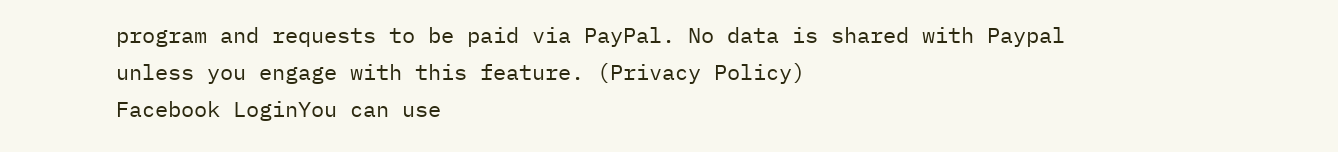program and requests to be paid via PayPal. No data is shared with Paypal unless you engage with this feature. (Privacy Policy)
Facebook LoginYou can use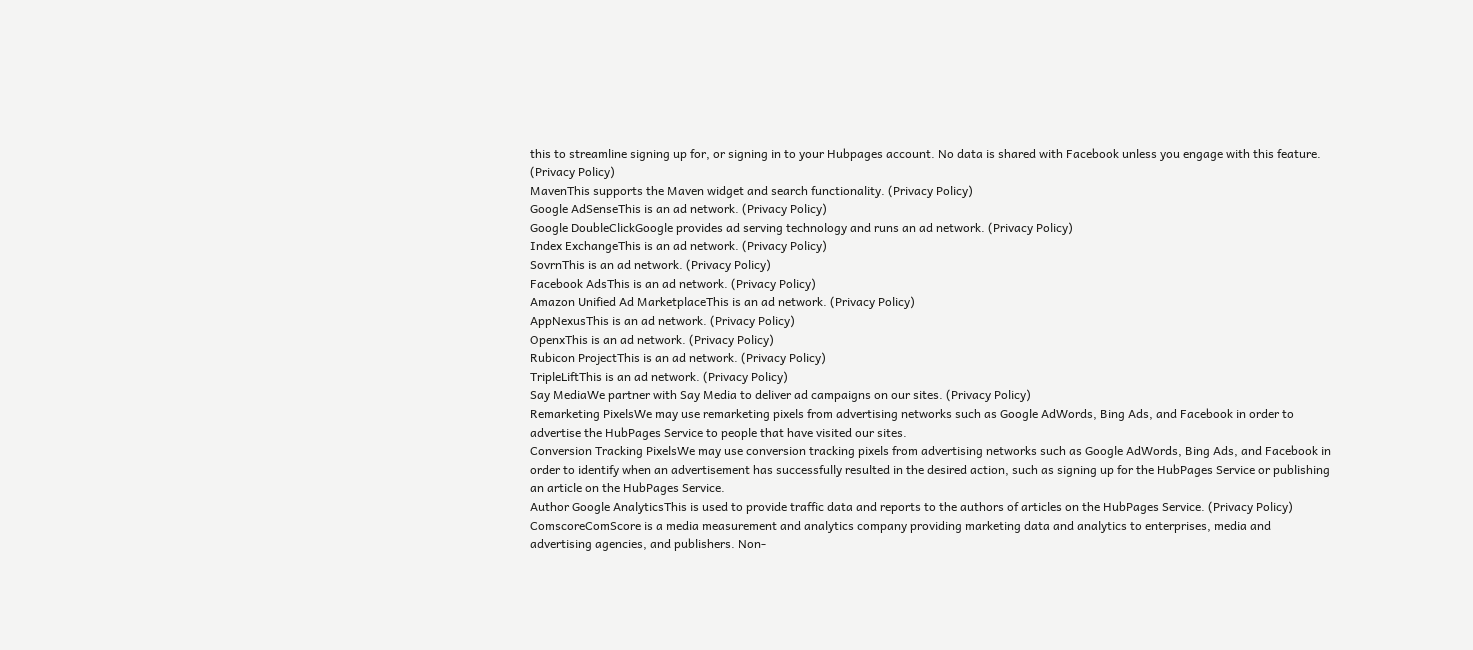this to streamline signing up for, or signing in to your Hubpages account. No data is shared with Facebook unless you engage with this feature. (Privacy Policy)
MavenThis supports the Maven widget and search functionality. (Privacy Policy)
Google AdSenseThis is an ad network. (Privacy Policy)
Google DoubleClickGoogle provides ad serving technology and runs an ad network. (Privacy Policy)
Index ExchangeThis is an ad network. (Privacy Policy)
SovrnThis is an ad network. (Privacy Policy)
Facebook AdsThis is an ad network. (Privacy Policy)
Amazon Unified Ad MarketplaceThis is an ad network. (Privacy Policy)
AppNexusThis is an ad network. (Privacy Policy)
OpenxThis is an ad network. (Privacy Policy)
Rubicon ProjectThis is an ad network. (Privacy Policy)
TripleLiftThis is an ad network. (Privacy Policy)
Say MediaWe partner with Say Media to deliver ad campaigns on our sites. (Privacy Policy)
Remarketing PixelsWe may use remarketing pixels from advertising networks such as Google AdWords, Bing Ads, and Facebook in order to advertise the HubPages Service to people that have visited our sites.
Conversion Tracking PixelsWe may use conversion tracking pixels from advertising networks such as Google AdWords, Bing Ads, and Facebook in order to identify when an advertisement has successfully resulted in the desired action, such as signing up for the HubPages Service or publishing an article on the HubPages Service.
Author Google AnalyticsThis is used to provide traffic data and reports to the authors of articles on the HubPages Service. (Privacy Policy)
ComscoreComScore is a media measurement and analytics company providing marketing data and analytics to enterprises, media and advertising agencies, and publishers. Non-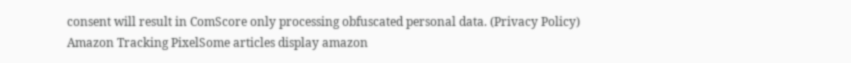consent will result in ComScore only processing obfuscated personal data. (Privacy Policy)
Amazon Tracking PixelSome articles display amazon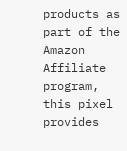products as part of the Amazon Affiliate program, this pixel provides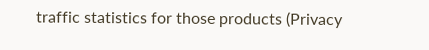traffic statistics for those products (Privacy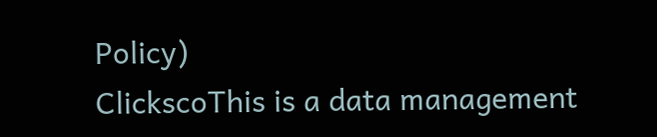Policy)
ClickscoThis is a data management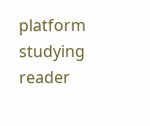platform studying reader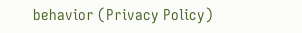behavior (Privacy Policy)